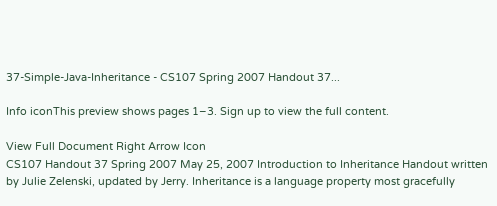37-Simple-Java-Inheritance - CS107 Spring 2007 Handout 37...

Info iconThis preview shows pages 1–3. Sign up to view the full content.

View Full Document Right Arrow Icon
CS107 Handout 37 Spring 2007 May 25, 2007 Introduction to Inheritance Handout written by Julie Zelenski, updated by Jerry. Inheritance is a language property most gracefully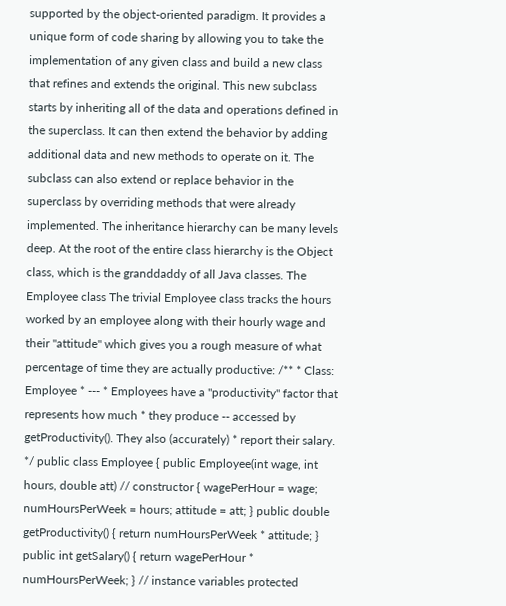supported by the object-oriented paradigm. It provides a unique form of code sharing by allowing you to take the implementation of any given class and build a new class that refines and extends the original. This new subclass starts by inheriting all of the data and operations defined in the superclass. It can then extend the behavior by adding additional data and new methods to operate on it. The subclass can also extend or replace behavior in the superclass by overriding methods that were already implemented. The inheritance hierarchy can be many levels deep. At the root of the entire class hierarchy is the Object class, which is the granddaddy of all Java classes. The Employee class The trivial Employee class tracks the hours worked by an employee along with their hourly wage and their "attitude" which gives you a rough measure of what percentage of time they are actually productive: /** * Class: Employee * --- * Employees have a "productivity" factor that represents how much * they produce -- accessed by getProductivity(). They also (accurately) * report their salary. */ public class Employee { public Employee(int wage, int hours, double att) // constructor { wagePerHour = wage; numHoursPerWeek = hours; attitude = att; } public double getProductivity() { return numHoursPerWeek * attitude; } public int getSalary() { return wagePerHour * numHoursPerWeek; } // instance variables protected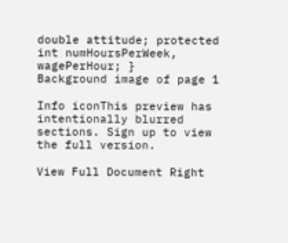double attitude; protected int numHoursPerWeek, wagePerHour; }
Background image of page 1

Info iconThis preview has intentionally blurred sections. Sign up to view the full version.

View Full Document Right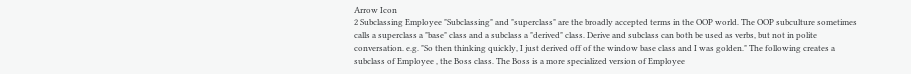Arrow Icon
2 Subclassing Employee "Subclassing" and "superclass" are the broadly accepted terms in the OOP world. The OOP subculture sometimes calls a superclass a "base" class and a subclass a "derived" class. Derive and subclass can both be used as verbs, but not in polite conversation. e.g. "So then thinking quickly, I just derived off of the window base class and I was golden." The following creates a subclass of Employee , the Boss class. The Boss is a more specialized version of Employee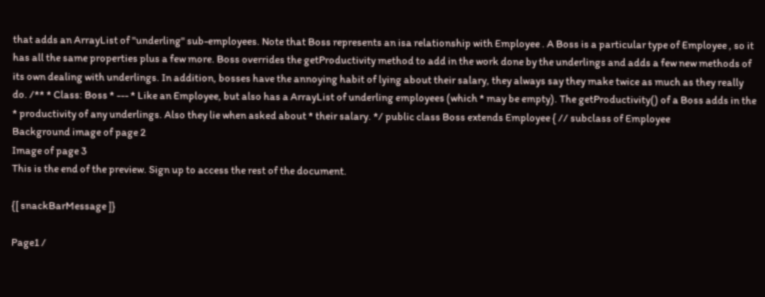that adds an ArrayList of "underling" sub-employees. Note that Boss represents an isa relationship with Employee . A Boss is a particular type of Employee , so it has all the same properties plus a few more. Boss overrides the getProductivity method to add in the work done by the underlings and adds a few new methods of its own dealing with underlings. In addition, bosses have the annoying habit of lying about their salary, they always say they make twice as much as they really do. /** * Class: Boss * --- * Like an Employee, but also has a ArrayList of underling employees (which * may be empty). The getProductivity() of a Boss adds in the * productivity of any underlings. Also they lie when asked about * their salary. */ public class Boss extends Employee { // subclass of Employee
Background image of page 2
Image of page 3
This is the end of the preview. Sign up to access the rest of the document.

{[ snackBarMessage ]}

Page1 /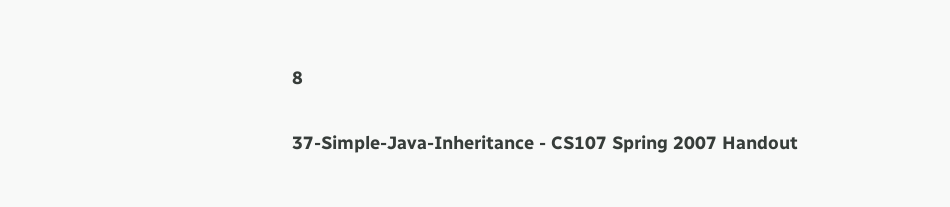8

37-Simple-Java-Inheritance - CS107 Spring 2007 Handout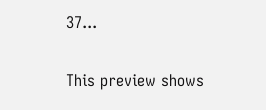37...

This preview shows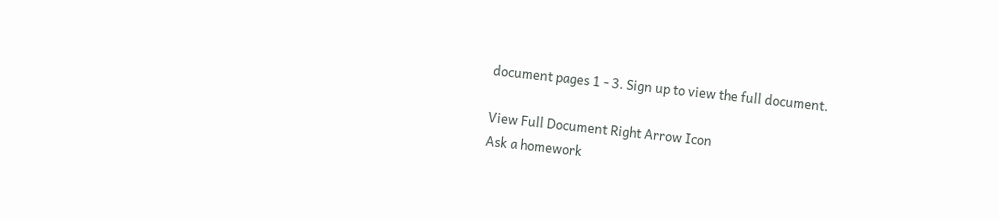document pages 1 - 3. Sign up to view the full document.

View Full Document Right Arrow Icon
Ask a homework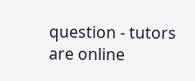question - tutors are online